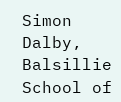Simon Dalby, Balsillie School of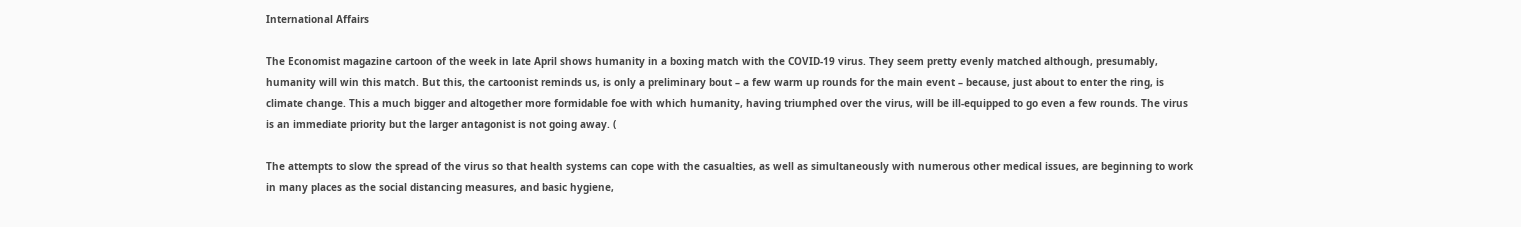International Affairs

The Economist magazine cartoon of the week in late April shows humanity in a boxing match with the COVID-19 virus. They seem pretty evenly matched although, presumably, humanity will win this match. But this, the cartoonist reminds us, is only a preliminary bout – a few warm up rounds for the main event – because, just about to enter the ring, is climate change. This a much bigger and altogether more formidable foe with which humanity, having triumphed over the virus, will be ill-equipped to go even a few rounds. The virus is an immediate priority but the larger antagonist is not going away. (

The attempts to slow the spread of the virus so that health systems can cope with the casualties, as well as simultaneously with numerous other medical issues, are beginning to work in many places as the social distancing measures, and basic hygiene,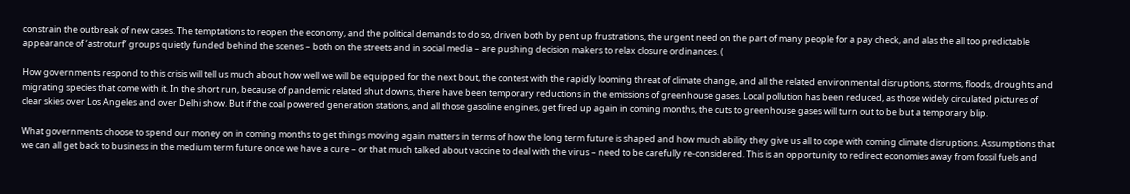constrain the outbreak of new cases. The temptations to reopen the economy, and the political demands to do so, driven both by pent up frustrations, the urgent need on the part of many people for a pay check, and alas the all too predictable appearance of ‘astroturf’ groups quietly funded behind the scenes – both on the streets and in social media – are pushing decision makers to relax closure ordinances. (

How governments respond to this crisis will tell us much about how well we will be equipped for the next bout, the contest with the rapidly looming threat of climate change, and all the related environmental disruptions, storms, floods, droughts and migrating species that come with it. In the short run, because of pandemic related shut downs, there have been temporary reductions in the emissions of greenhouse gases. Local pollution has been reduced, as those widely circulated pictures of clear skies over Los Angeles and over Delhi show. But if the coal powered generation stations, and all those gasoline engines, get fired up again in coming months, the cuts to greenhouse gases will turn out to be but a temporary blip.

What governments choose to spend our money on in coming months to get things moving again matters in terms of how the long term future is shaped and how much ability they give us all to cope with coming climate disruptions. Assumptions that we can all get back to business in the medium term future once we have a cure – or that much talked about vaccine to deal with the virus – need to be carefully re-considered. This is an opportunity to redirect economies away from fossil fuels and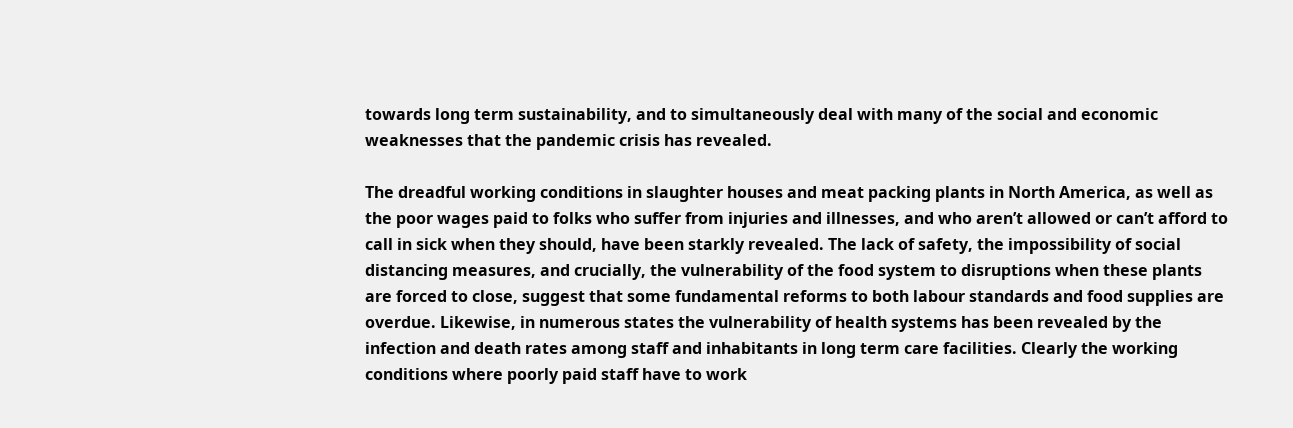towards long term sustainability, and to simultaneously deal with many of the social and economic weaknesses that the pandemic crisis has revealed.

The dreadful working conditions in slaughter houses and meat packing plants in North America, as well as the poor wages paid to folks who suffer from injuries and illnesses, and who aren’t allowed or can’t afford to call in sick when they should, have been starkly revealed. The lack of safety, the impossibility of social distancing measures, and crucially, the vulnerability of the food system to disruptions when these plants are forced to close, suggest that some fundamental reforms to both labour standards and food supplies are overdue. Likewise, in numerous states the vulnerability of health systems has been revealed by the infection and death rates among staff and inhabitants in long term care facilities. Clearly the working conditions where poorly paid staff have to work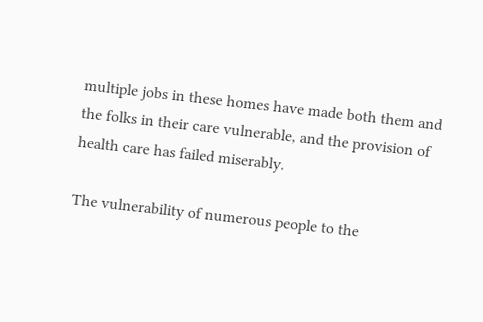multiple jobs in these homes have made both them and the folks in their care vulnerable, and the provision of health care has failed miserably.

The vulnerability of numerous people to the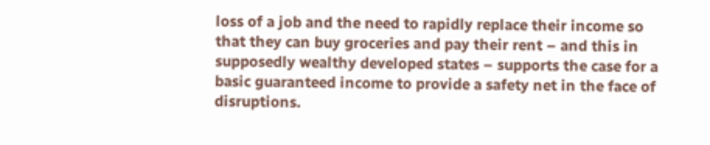loss of a job and the need to rapidly replace their income so that they can buy groceries and pay their rent – and this in supposedly wealthy developed states – supports the case for a basic guaranteed income to provide a safety net in the face of disruptions.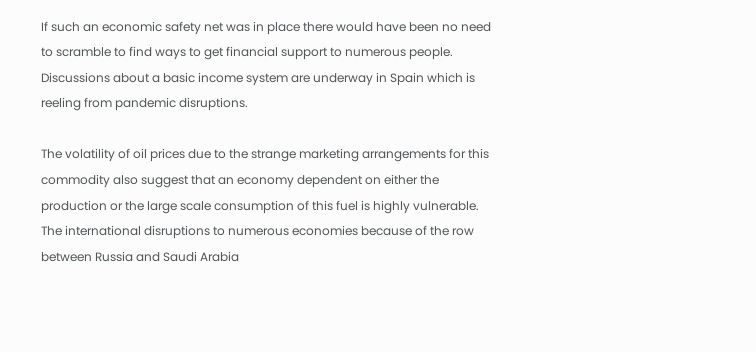If such an economic safety net was in place there would have been no need to scramble to find ways to get financial support to numerous people. Discussions about a basic income system are underway in Spain which is reeling from pandemic disruptions.

The volatility of oil prices due to the strange marketing arrangements for this commodity also suggest that an economy dependent on either the production or the large scale consumption of this fuel is highly vulnerable. The international disruptions to numerous economies because of the row between Russia and Saudi Arabia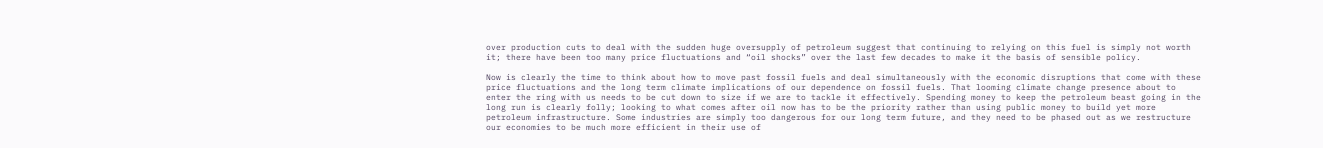over production cuts to deal with the sudden huge oversupply of petroleum suggest that continuing to relying on this fuel is simply not worth it; there have been too many price fluctuations and “oil shocks” over the last few decades to make it the basis of sensible policy.

Now is clearly the time to think about how to move past fossil fuels and deal simultaneously with the economic disruptions that come with these price fluctuations and the long term climate implications of our dependence on fossil fuels. That looming climate change presence about to enter the ring with us needs to be cut down to size if we are to tackle it effectively. Spending money to keep the petroleum beast going in the long run is clearly folly; looking to what comes after oil now has to be the priority rather than using public money to build yet more petroleum infrastructure. Some industries are simply too dangerous for our long term future, and they need to be phased out as we restructure our economies to be much more efficient in their use of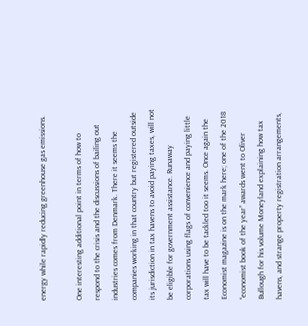energy while rapidly reducing greenhouse gas emissions.

One interesting additional point in terms of how to respond to the crisis and the discussions of bailing out industries comes from Denmark. There it seems the companies working in that country but registered outside its jurisdiction in tax havens to avoid paying taxes, will not be eligible for government assistance. Runaway corporations using flags of convenience and paying little tax will have to be tackled too it seems. Once again the Economist magazine is on the mark here; one of the 2018 “economist book of the year” awards went to Oliver Bullough for his volume Moneyland explaining how tax havens, and strange property registration arrangements,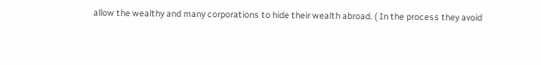allow the wealthy and many corporations to hide their wealth abroad. ( In the process they avoid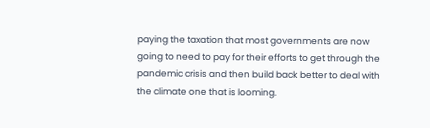paying the taxation that most governments are now going to need to pay for their efforts to get through the pandemic crisis and then build back better to deal with the climate one that is looming.